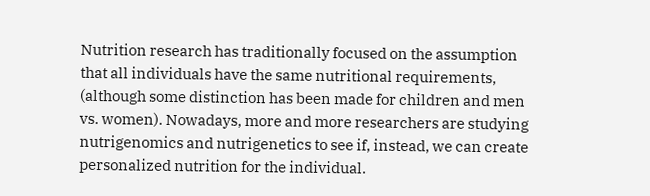Nutrition research has traditionally focused on the assumption that all individuals have the same nutritional requirements, (although some distinction has been made for children and men vs. women). Nowadays, more and more researchers are studying nutrigenomics and nutrigenetics to see if, instead, we can create personalized nutrition for the individual.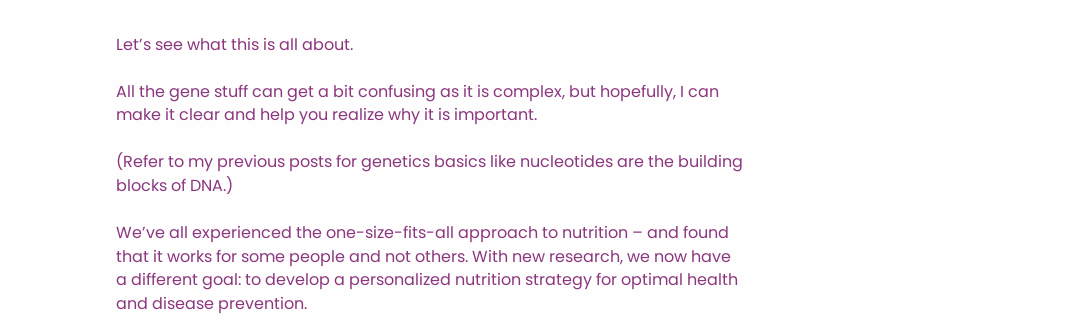Let’s see what this is all about.

All the gene stuff can get a bit confusing as it is complex, but hopefully, I can make it clear and help you realize why it is important.

(Refer to my previous posts for genetics basics like nucleotides are the building blocks of DNA.)

We’ve all experienced the one-size-fits-all approach to nutrition – and found that it works for some people and not others. With new research, we now have a different goal: to develop a personalized nutrition strategy for optimal health and disease prevention.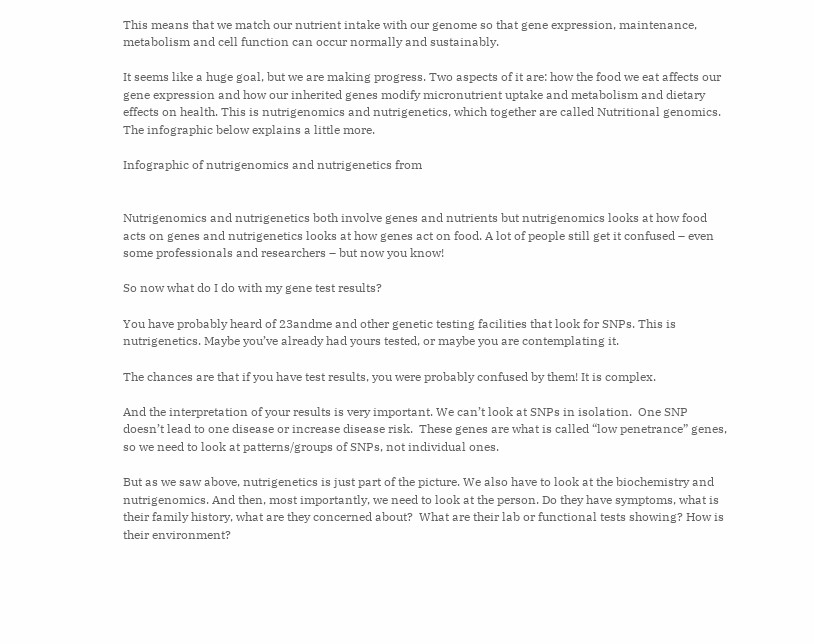This means that we match our nutrient intake with our genome so that gene expression, maintenance, metabolism and cell function can occur normally and sustainably.

It seems like a huge goal, but we are making progress. Two aspects of it are: how the food we eat affects our gene expression and how our inherited genes modify micronutrient uptake and metabolism and dietary effects on health. This is nutrigenomics and nutrigenetics, which together are called Nutritional genomics. The infographic below explains a little more.

Infographic of nutrigenomics and nutrigenetics from


Nutrigenomics and nutrigenetics both involve genes and nutrients but nutrigenomics looks at how food acts on genes and nutrigenetics looks at how genes act on food. A lot of people still get it confused – even some professionals and researchers – but now you know!

So now what do I do with my gene test results?

You have probably heard of 23andme and other genetic testing facilities that look for SNPs. This is nutrigenetics. Maybe you’ve already had yours tested, or maybe you are contemplating it.

The chances are that if you have test results, you were probably confused by them! It is complex.

And the interpretation of your results is very important. We can’t look at SNPs in isolation.  One SNP doesn’t lead to one disease or increase disease risk.  These genes are what is called “low penetrance” genes, so we need to look at patterns/groups of SNPs, not individual ones.

But as we saw above, nutrigenetics is just part of the picture. We also have to look at the biochemistry and nutrigenomics. And then, most importantly, we need to look at the person. Do they have symptoms, what is their family history, what are they concerned about?  What are their lab or functional tests showing? How is their environment?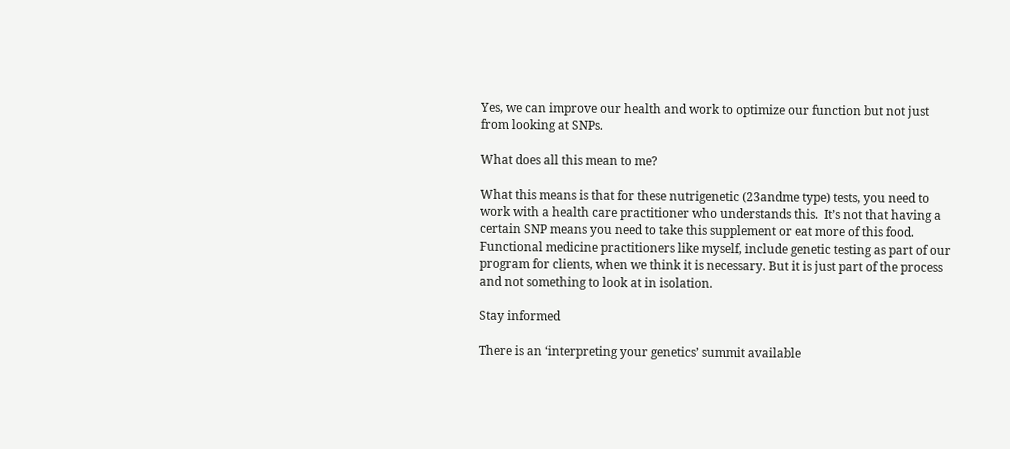Yes, we can improve our health and work to optimize our function but not just from looking at SNPs.

What does all this mean to me?

What this means is that for these nutrigenetic (23andme type) tests, you need to work with a health care practitioner who understands this.  It’s not that having a certain SNP means you need to take this supplement or eat more of this food. Functional medicine practitioners like myself, include genetic testing as part of our program for clients, when we think it is necessary. But it is just part of the process and not something to look at in isolation.

Stay informed

There is an ‘interpreting your genetics’ summit available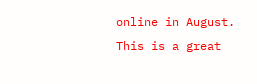online in August. This is a great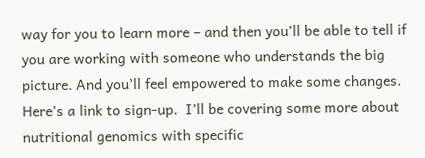way for you to learn more – and then you’ll be able to tell if you are working with someone who understands the big picture. And you’ll feel empowered to make some changes. Here’s a link to sign-up.  I’ll be covering some more about nutritional genomics with specific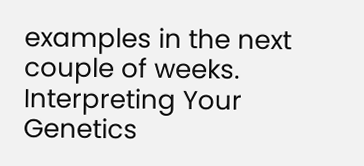examples in the next couple of weeks. Interpreting Your Genetics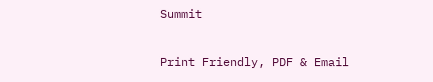Summit

Print Friendly, PDF & Email